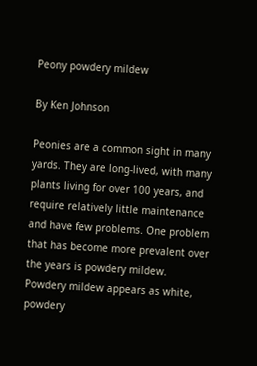Peony powdery mildew

By Ken Johnson

Peonies are a common sight in many yards. They are long-lived, with many plants living for over 100 years, and require relatively little maintenance and have few problems. One problem that has become more prevalent over the years is powdery mildew. Powdery mildew appears as white, powdery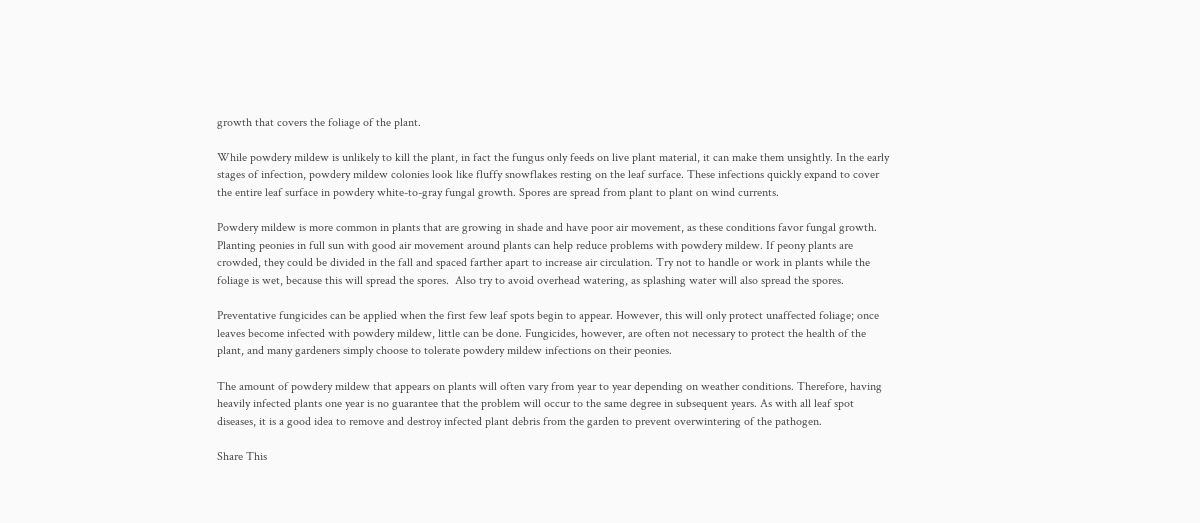growth that covers the foliage of the plant.

While powdery mildew is unlikely to kill the plant, in fact the fungus only feeds on live plant material, it can make them unsightly. In the early stages of infection, powdery mildew colonies look like fluffy snowflakes resting on the leaf surface. These infections quickly expand to cover the entire leaf surface in powdery white-to-gray fungal growth. Spores are spread from plant to plant on wind currents.

Powdery mildew is more common in plants that are growing in shade and have poor air movement, as these conditions favor fungal growth. Planting peonies in full sun with good air movement around plants can help reduce problems with powdery mildew. If peony plants are crowded, they could be divided in the fall and spaced farther apart to increase air circulation. Try not to handle or work in plants while the foliage is wet, because this will spread the spores.  Also try to avoid overhead watering, as splashing water will also spread the spores.

Preventative fungicides can be applied when the first few leaf spots begin to appear. However, this will only protect unaffected foliage; once leaves become infected with powdery mildew, little can be done. Fungicides, however, are often not necessary to protect the health of the plant, and many gardeners simply choose to tolerate powdery mildew infections on their peonies.

The amount of powdery mildew that appears on plants will often vary from year to year depending on weather conditions. Therefore, having heavily infected plants one year is no guarantee that the problem will occur to the same degree in subsequent years. As with all leaf spot diseases, it is a good idea to remove and destroy infected plant debris from the garden to prevent overwintering of the pathogen.

Share This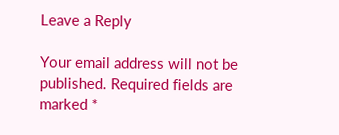Leave a Reply

Your email address will not be published. Required fields are marked *